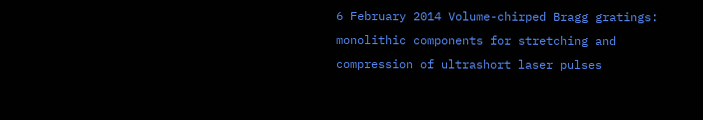6 February 2014 Volume-chirped Bragg gratings: monolithic components for stretching and compression of ultrashort laser pulses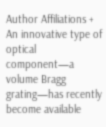Author Affiliations +
An innovative type of optical component—a volume Bragg grating—has recently become available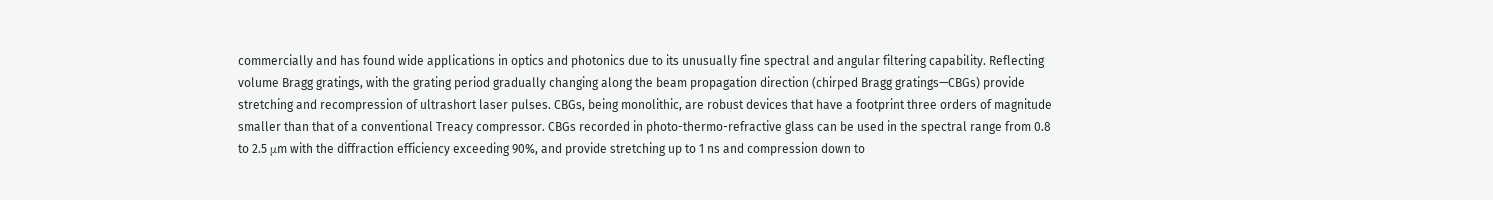commercially and has found wide applications in optics and photonics due to its unusually fine spectral and angular filtering capability. Reflecting volume Bragg gratings, with the grating period gradually changing along the beam propagation direction (chirped Bragg gratings—CBGs) provide stretching and recompression of ultrashort laser pulses. CBGs, being monolithic, are robust devices that have a footprint three orders of magnitude smaller than that of a conventional Treacy compressor. CBGs recorded in photo-thermo-refractive glass can be used in the spectral range from 0.8 to 2.5 μm with the diffraction efficiency exceeding 90%, and provide stretching up to 1 ns and compression down to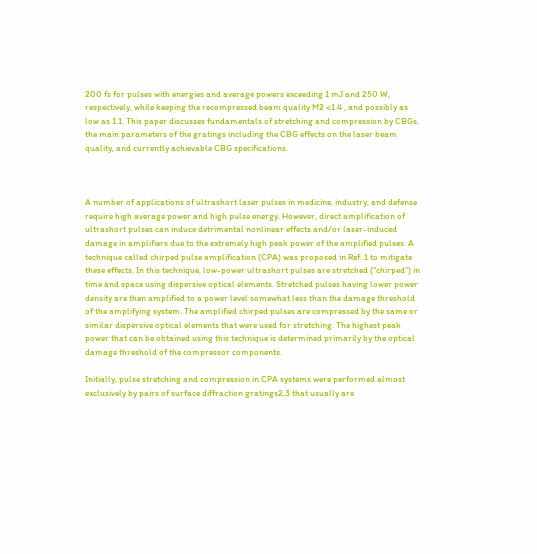200 fs for pulses with energies and average powers exceeding 1 mJ and 250 W, respectively, while keeping the recompressed beam quality M2 <1.4 , and possibly as low as 1.1. This paper discusses fundamentals of stretching and compression by CBGs, the main parameters of the gratings including the CBG effects on the laser beam quality, and currently achievable CBG specifications.



A number of applications of ultrashort laser pulses in medicine, industry, and defense require high average power and high pulse energy. However, direct amplification of ultrashort pulses can induce detrimental nonlinear effects and/or laser-induced damage in amplifiers due to the extremely high peak power of the amplified pulses. A technique called chirped pulse amplification (CPA) was proposed in Ref. 1 to mitigate these effects. In this technique, low-power ultrashort pulses are stretched (“chirped”) in time and space using dispersive optical elements. Stretched pulses having lower power density are then amplified to a power level somewhat less than the damage threshold of the amplifying system. The amplified chirped pulses are compressed by the same or similar dispersive optical elements that were used for stretching. The highest peak power that can be obtained using this technique is determined primarily by the optical damage threshold of the compressor components.

Initially, pulse stretching and compression in CPA systems were performed almost exclusively by pairs of surface diffraction gratings2,3 that usually are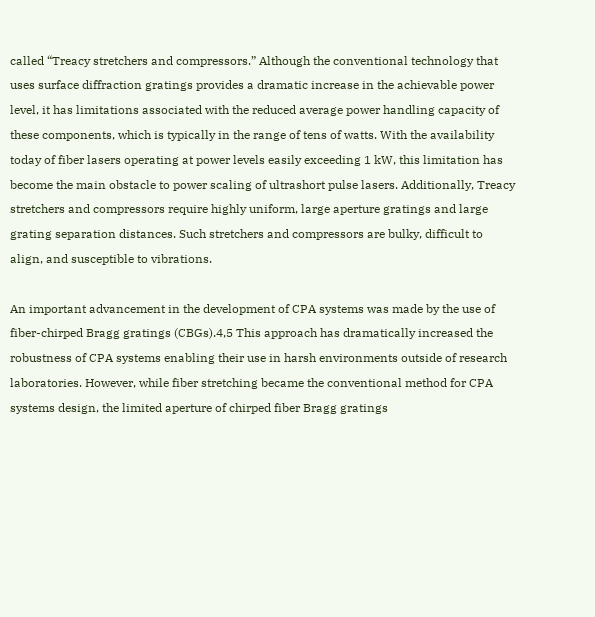called “Treacy stretchers and compressors.” Although the conventional technology that uses surface diffraction gratings provides a dramatic increase in the achievable power level, it has limitations associated with the reduced average power handling capacity of these components, which is typically in the range of tens of watts. With the availability today of fiber lasers operating at power levels easily exceeding 1 kW, this limitation has become the main obstacle to power scaling of ultrashort pulse lasers. Additionally, Treacy stretchers and compressors require highly uniform, large aperture gratings and large grating separation distances. Such stretchers and compressors are bulky, difficult to align, and susceptible to vibrations.

An important advancement in the development of CPA systems was made by the use of fiber-chirped Bragg gratings (CBGs).4,5 This approach has dramatically increased the robustness of CPA systems enabling their use in harsh environments outside of research laboratories. However, while fiber stretching became the conventional method for CPA systems design, the limited aperture of chirped fiber Bragg gratings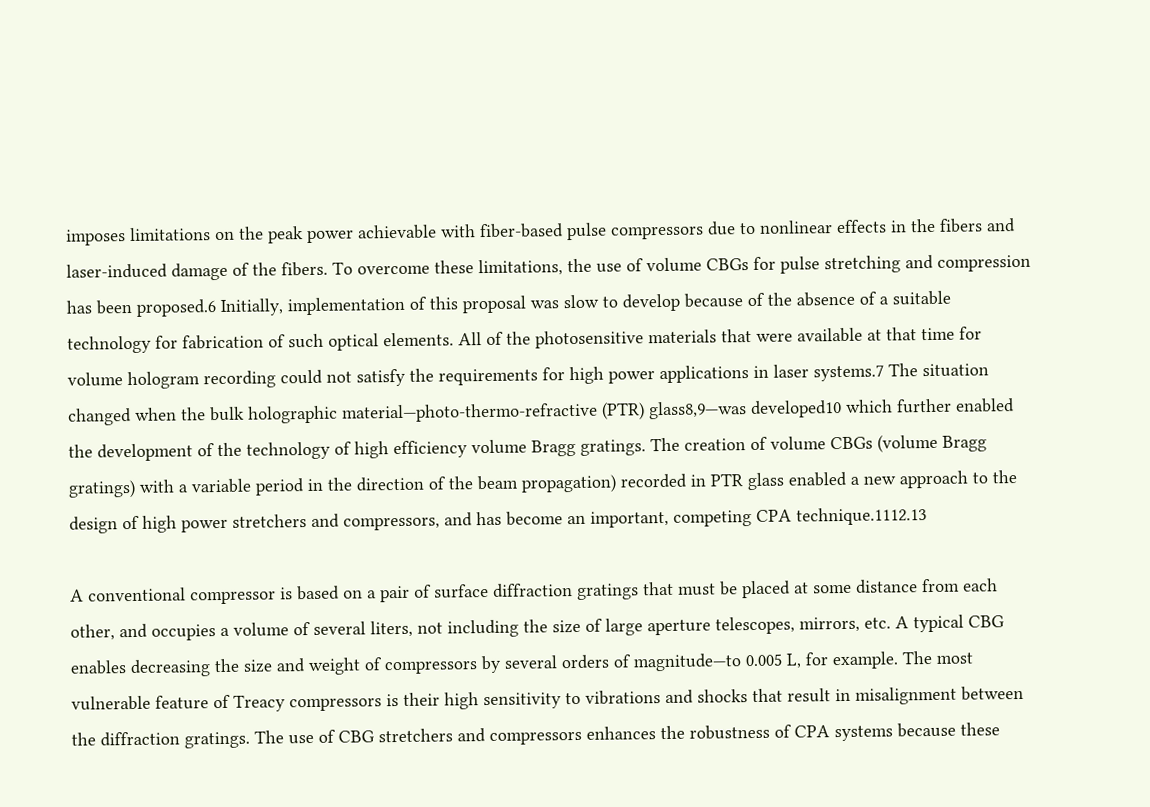imposes limitations on the peak power achievable with fiber-based pulse compressors due to nonlinear effects in the fibers and laser-induced damage of the fibers. To overcome these limitations, the use of volume CBGs for pulse stretching and compression has been proposed.6 Initially, implementation of this proposal was slow to develop because of the absence of a suitable technology for fabrication of such optical elements. All of the photosensitive materials that were available at that time for volume hologram recording could not satisfy the requirements for high power applications in laser systems.7 The situation changed when the bulk holographic material—photo-thermo-refractive (PTR) glass8,9—was developed10 which further enabled the development of the technology of high efficiency volume Bragg gratings. The creation of volume CBGs (volume Bragg gratings) with a variable period in the direction of the beam propagation) recorded in PTR glass enabled a new approach to the design of high power stretchers and compressors, and has become an important, competing CPA technique.1112.13

A conventional compressor is based on a pair of surface diffraction gratings that must be placed at some distance from each other, and occupies a volume of several liters, not including the size of large aperture telescopes, mirrors, etc. A typical CBG enables decreasing the size and weight of compressors by several orders of magnitude—to 0.005 L, for example. The most vulnerable feature of Treacy compressors is their high sensitivity to vibrations and shocks that result in misalignment between the diffraction gratings. The use of CBG stretchers and compressors enhances the robustness of CPA systems because these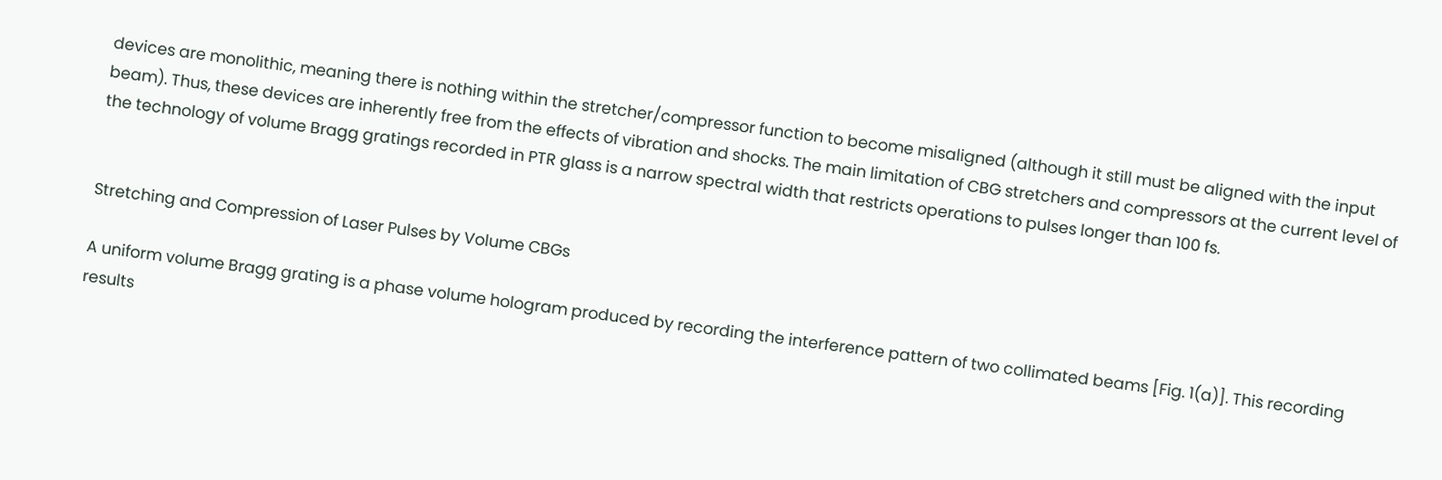devices are monolithic, meaning there is nothing within the stretcher/compressor function to become misaligned (although it still must be aligned with the input beam). Thus, these devices are inherently free from the effects of vibration and shocks. The main limitation of CBG stretchers and compressors at the current level of the technology of volume Bragg gratings recorded in PTR glass is a narrow spectral width that restricts operations to pulses longer than 100 fs.


Stretching and Compression of Laser Pulses by Volume CBGs

A uniform volume Bragg grating is a phase volume hologram produced by recording the interference pattern of two collimated beams [Fig. 1(a)]. This recording results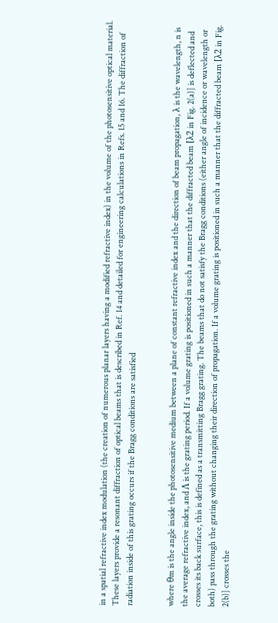in a spatial refractive index modulation (the creation of numerous planar layers having a modified refractive index) in the volume of the photosensitive optical material. These layers provide a resonant diffraction of optical beams that is described in Ref. 14 and detailed for engineering calculations in Refs. 15 and 16. The diffraction of radiation inside of this grating occurs if the Bragg conditions are satisfied


where θm is the angle inside the photosensitive medium between a plane of constant refractive index and the direction of beam propagation, λ is the wavelength, n is the average refractive index, and Λ is the grating period. If a volume grating is positioned in such a manner that the diffracted beam [λ2 in Fig. 2(a)] is deflected and crosses its back surface, this is defined as a transmitting Bragg grating. The beams that do not satisfy the Bragg conditions (either angle of incidence or wavelength or both) pass through the grating without changing their direction of propagation. If a volume grating is positioned in such a manner that the diffracted beam [λ2 in Fig. 2(b)] crosses the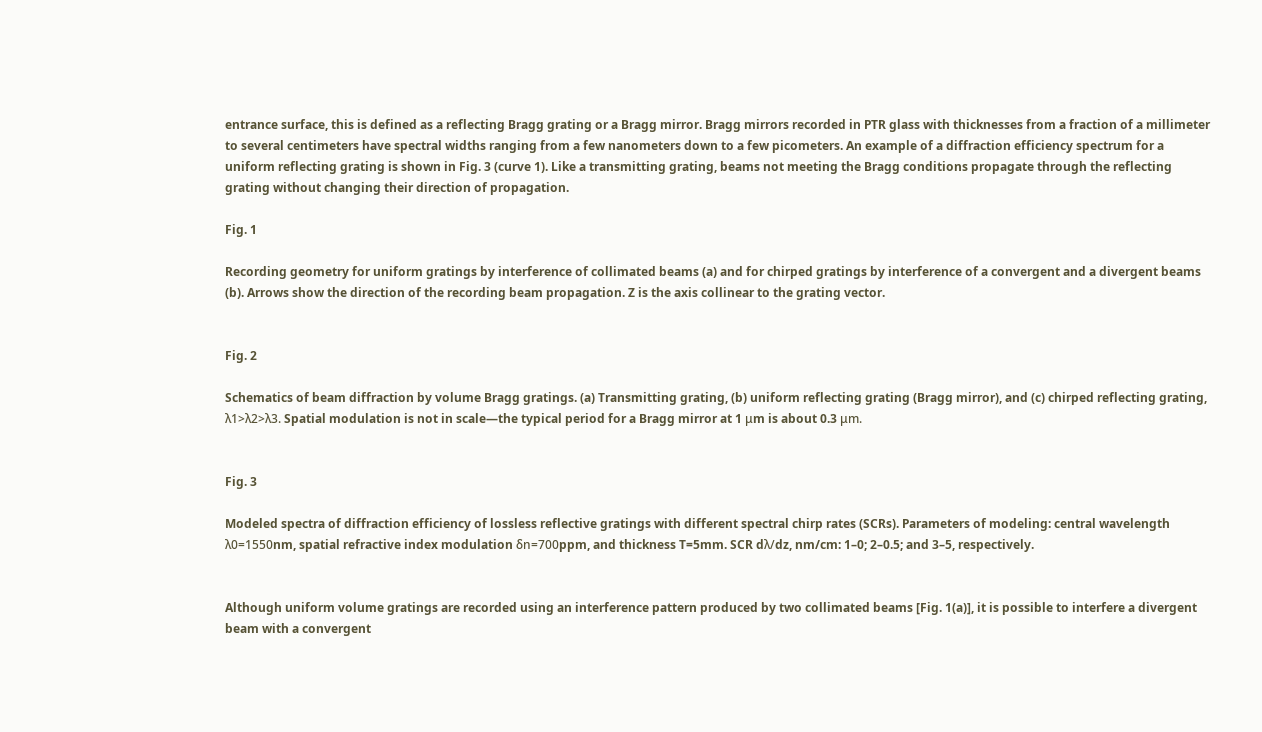entrance surface, this is defined as a reflecting Bragg grating or a Bragg mirror. Bragg mirrors recorded in PTR glass with thicknesses from a fraction of a millimeter to several centimeters have spectral widths ranging from a few nanometers down to a few picometers. An example of a diffraction efficiency spectrum for a uniform reflecting grating is shown in Fig. 3 (curve 1). Like a transmitting grating, beams not meeting the Bragg conditions propagate through the reflecting grating without changing their direction of propagation.

Fig. 1

Recording geometry for uniform gratings by interference of collimated beams (a) and for chirped gratings by interference of a convergent and a divergent beams (b). Arrows show the direction of the recording beam propagation. Z is the axis collinear to the grating vector.


Fig. 2

Schematics of beam diffraction by volume Bragg gratings. (a) Transmitting grating, (b) uniform reflecting grating (Bragg mirror), and (c) chirped reflecting grating, λ1>λ2>λ3. Spatial modulation is not in scale—the typical period for a Bragg mirror at 1 μm is about 0.3 μm.


Fig. 3

Modeled spectra of diffraction efficiency of lossless reflective gratings with different spectral chirp rates (SCRs). Parameters of modeling: central wavelength λ0=1550nm, spatial refractive index modulation δn=700ppm, and thickness T=5mm. SCR dλ/dz, nm/cm: 1–0; 2–0.5; and 3–5, respectively.


Although uniform volume gratings are recorded using an interference pattern produced by two collimated beams [Fig. 1(a)], it is possible to interfere a divergent beam with a convergent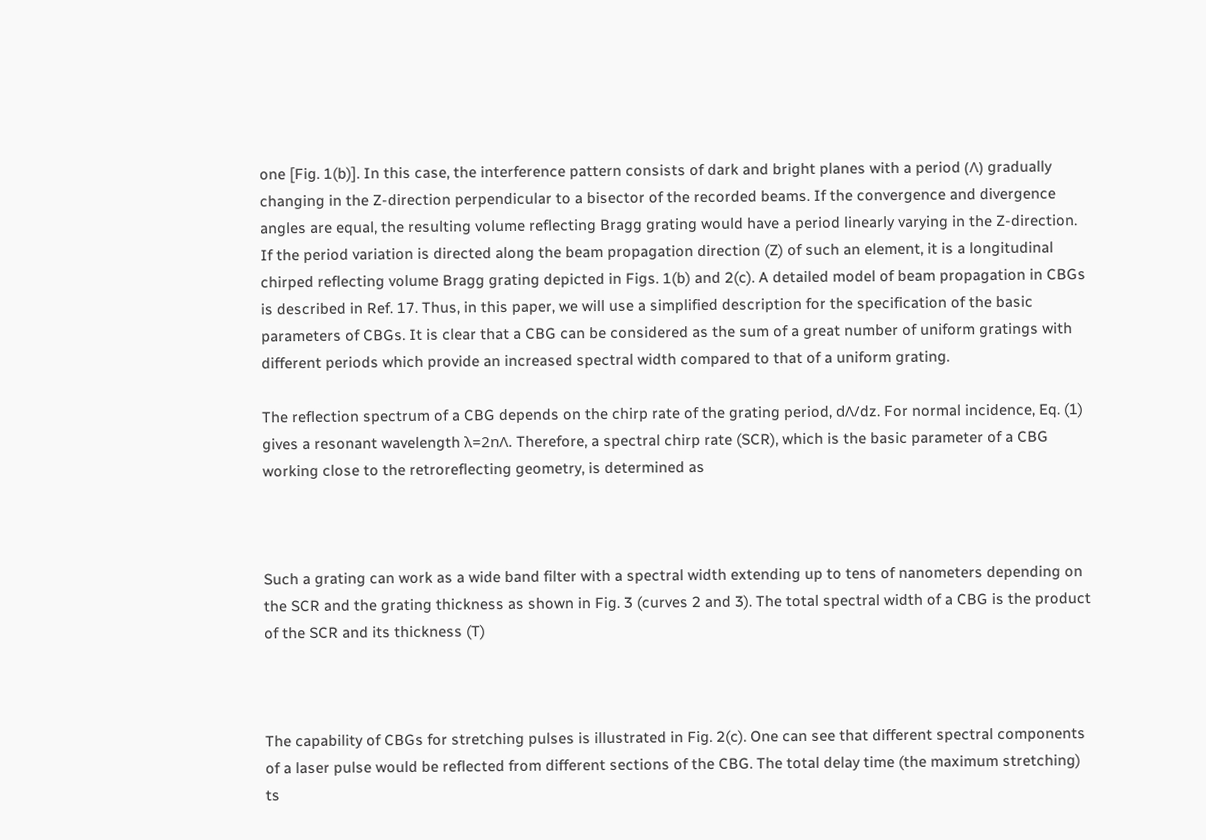one [Fig. 1(b)]. In this case, the interference pattern consists of dark and bright planes with a period (Λ) gradually changing in the Z-direction perpendicular to a bisector of the recorded beams. If the convergence and divergence angles are equal, the resulting volume reflecting Bragg grating would have a period linearly varying in the Z-direction. If the period variation is directed along the beam propagation direction (Z) of such an element, it is a longitudinal chirped reflecting volume Bragg grating depicted in Figs. 1(b) and 2(c). A detailed model of beam propagation in CBGs is described in Ref. 17. Thus, in this paper, we will use a simplified description for the specification of the basic parameters of CBGs. It is clear that a CBG can be considered as the sum of a great number of uniform gratings with different periods which provide an increased spectral width compared to that of a uniform grating.

The reflection spectrum of a CBG depends on the chirp rate of the grating period, dΛ/dz. For normal incidence, Eq. (1) gives a resonant wavelength λ=2nΛ. Therefore, a spectral chirp rate (SCR), which is the basic parameter of a CBG working close to the retroreflecting geometry, is determined as



Such a grating can work as a wide band filter with a spectral width extending up to tens of nanometers depending on the SCR and the grating thickness as shown in Fig. 3 (curves 2 and 3). The total spectral width of a CBG is the product of the SCR and its thickness (T)



The capability of CBGs for stretching pulses is illustrated in Fig. 2(c). One can see that different spectral components of a laser pulse would be reflected from different sections of the CBG. The total delay time (the maximum stretching) ts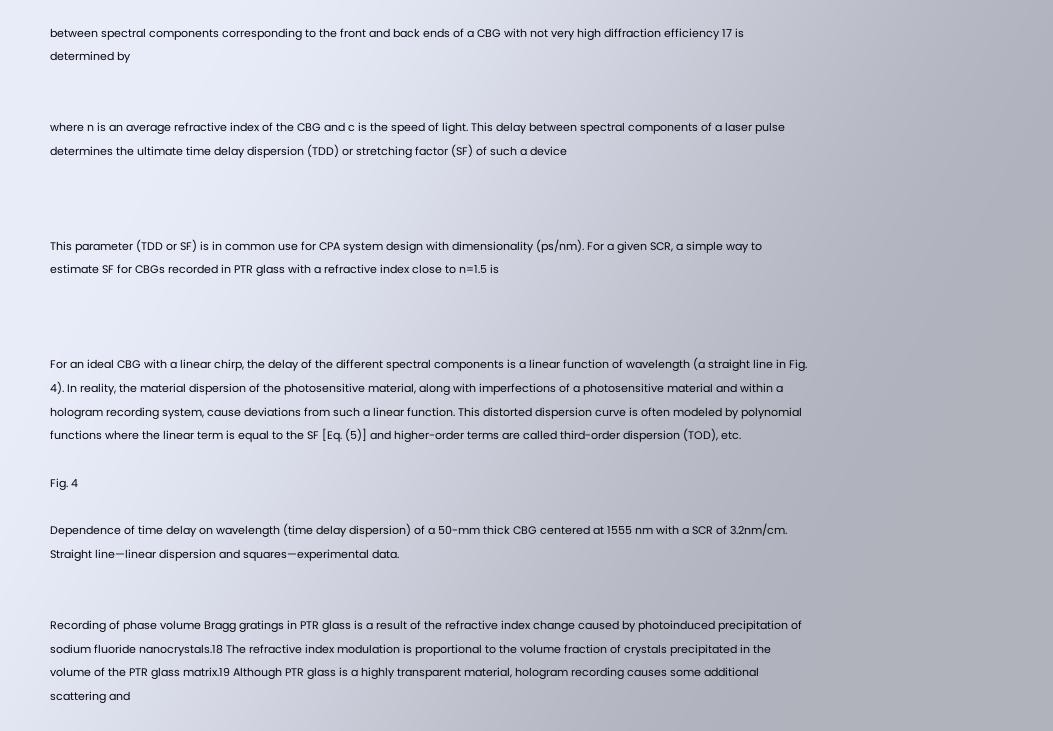between spectral components corresponding to the front and back ends of a CBG with not very high diffraction efficiency 17 is determined by


where n is an average refractive index of the CBG and c is the speed of light. This delay between spectral components of a laser pulse determines the ultimate time delay dispersion (TDD) or stretching factor (SF) of such a device



This parameter (TDD or SF) is in common use for CPA system design with dimensionality (ps/nm). For a given SCR, a simple way to estimate SF for CBGs recorded in PTR glass with a refractive index close to n=1.5 is



For an ideal CBG with a linear chirp, the delay of the different spectral components is a linear function of wavelength (a straight line in Fig. 4). In reality, the material dispersion of the photosensitive material, along with imperfections of a photosensitive material and within a hologram recording system, cause deviations from such a linear function. This distorted dispersion curve is often modeled by polynomial functions where the linear term is equal to the SF [Eq. (5)] and higher-order terms are called third-order dispersion (TOD), etc.

Fig. 4

Dependence of time delay on wavelength (time delay dispersion) of a 50-mm thick CBG centered at 1555 nm with a SCR of 3.2nm/cm. Straight line—linear dispersion and squares—experimental data.


Recording of phase volume Bragg gratings in PTR glass is a result of the refractive index change caused by photoinduced precipitation of sodium fluoride nanocrystals.18 The refractive index modulation is proportional to the volume fraction of crystals precipitated in the volume of the PTR glass matrix.19 Although PTR glass is a highly transparent material, hologram recording causes some additional scattering and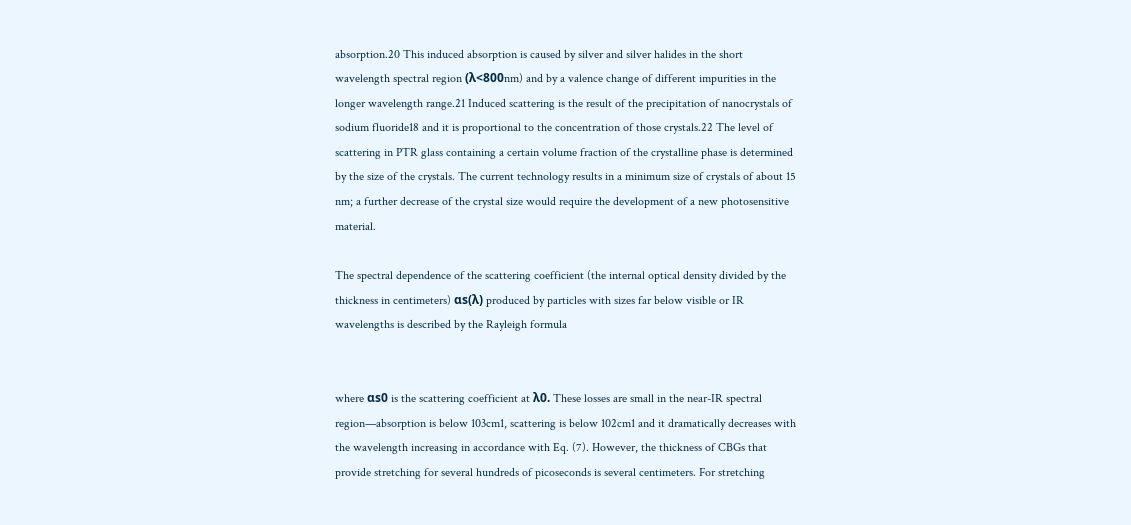absorption.20 This induced absorption is caused by silver and silver halides in the short wavelength spectral region (λ<800nm) and by a valence change of different impurities in the longer wavelength range.21 Induced scattering is the result of the precipitation of nanocrystals of sodium fluoride18 and it is proportional to the concentration of those crystals.22 The level of scattering in PTR glass containing a certain volume fraction of the crystalline phase is determined by the size of the crystals. The current technology results in a minimum size of crystals of about 15 nm; a further decrease of the crystal size would require the development of a new photosensitive material.

The spectral dependence of the scattering coefficient (the internal optical density divided by the thickness in centimeters) αs(λ) produced by particles with sizes far below visible or IR wavelengths is described by the Rayleigh formula


where αs0 is the scattering coefficient at λ0. These losses are small in the near-IR spectral region—absorption is below 103cm1, scattering is below 102cm1 and it dramatically decreases with the wavelength increasing in accordance with Eq. (7). However, the thickness of CBGs that provide stretching for several hundreds of picoseconds is several centimeters. For stretching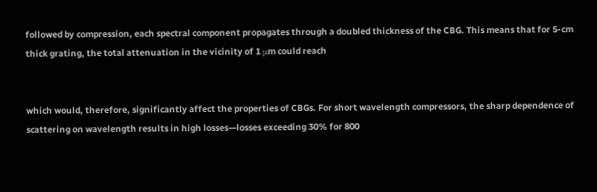followed by compression, each spectral component propagates through a doubled thickness of the CBG. This means that for 5-cm thick grating, the total attenuation in the vicinity of 1 μm could reach


which would, therefore, significantly affect the properties of CBGs. For short wavelength compressors, the sharp dependence of scattering on wavelength results in high losses—losses exceeding 30% for 800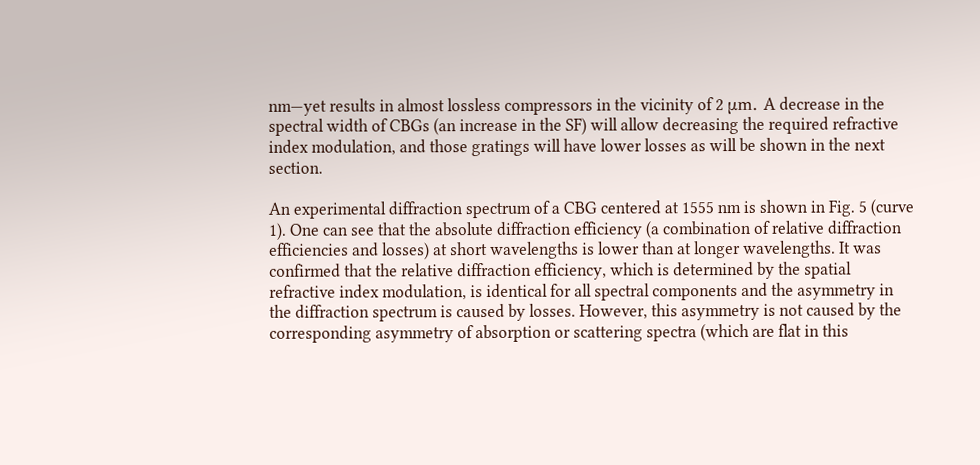nm—yet results in almost lossless compressors in the vicinity of 2 μm. A decrease in the spectral width of CBGs (an increase in the SF) will allow decreasing the required refractive index modulation, and those gratings will have lower losses as will be shown in the next section.

An experimental diffraction spectrum of a CBG centered at 1555 nm is shown in Fig. 5 (curve 1). One can see that the absolute diffraction efficiency (a combination of relative diffraction efficiencies and losses) at short wavelengths is lower than at longer wavelengths. It was confirmed that the relative diffraction efficiency, which is determined by the spatial refractive index modulation, is identical for all spectral components and the asymmetry in the diffraction spectrum is caused by losses. However, this asymmetry is not caused by the corresponding asymmetry of absorption or scattering spectra (which are flat in this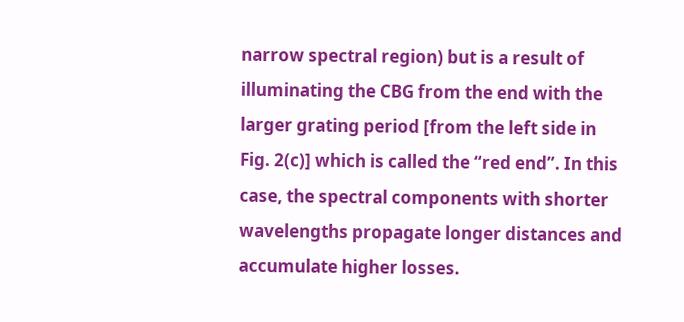narrow spectral region) but is a result of illuminating the CBG from the end with the larger grating period [from the left side in Fig. 2(c)] which is called the “red end”. In this case, the spectral components with shorter wavelengths propagate longer distances and accumulate higher losses.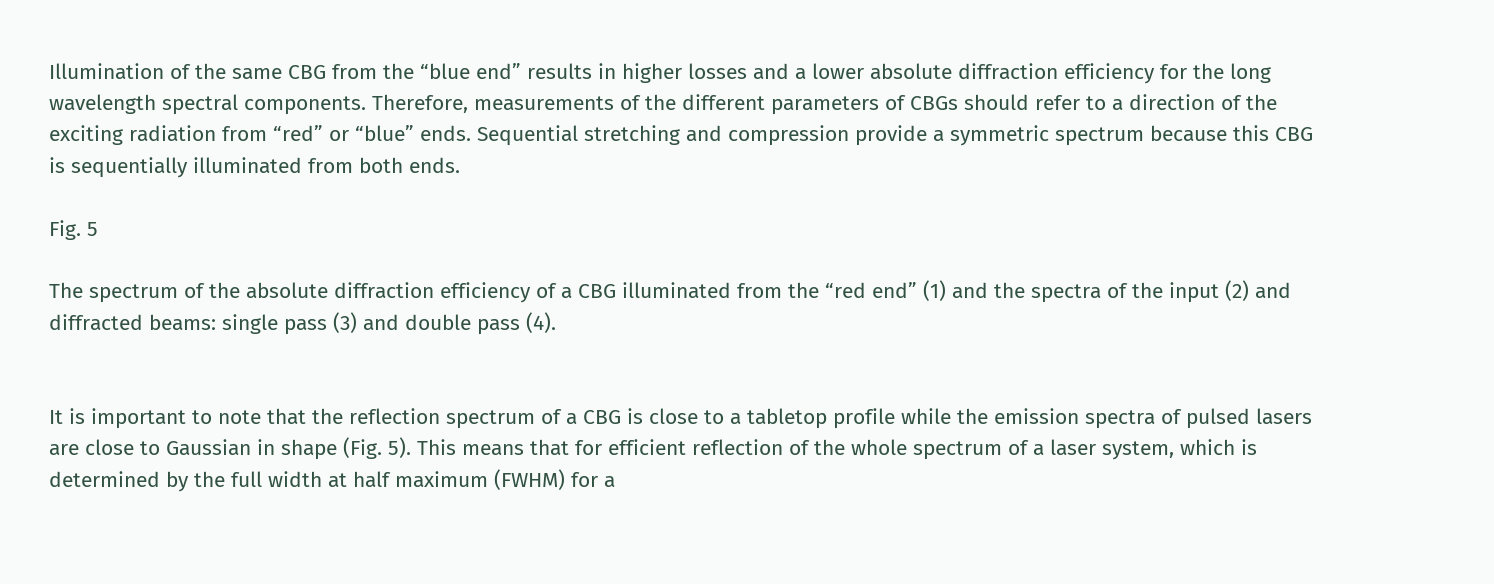Illumination of the same CBG from the “blue end” results in higher losses and a lower absolute diffraction efficiency for the long wavelength spectral components. Therefore, measurements of the different parameters of CBGs should refer to a direction of the exciting radiation from “red” or “blue” ends. Sequential stretching and compression provide a symmetric spectrum because this CBG is sequentially illuminated from both ends.

Fig. 5

The spectrum of the absolute diffraction efficiency of a CBG illuminated from the “red end” (1) and the spectra of the input (2) and diffracted beams: single pass (3) and double pass (4).


It is important to note that the reflection spectrum of a CBG is close to a tabletop profile while the emission spectra of pulsed lasers are close to Gaussian in shape (Fig. 5). This means that for efficient reflection of the whole spectrum of a laser system, which is determined by the full width at half maximum (FWHM) for a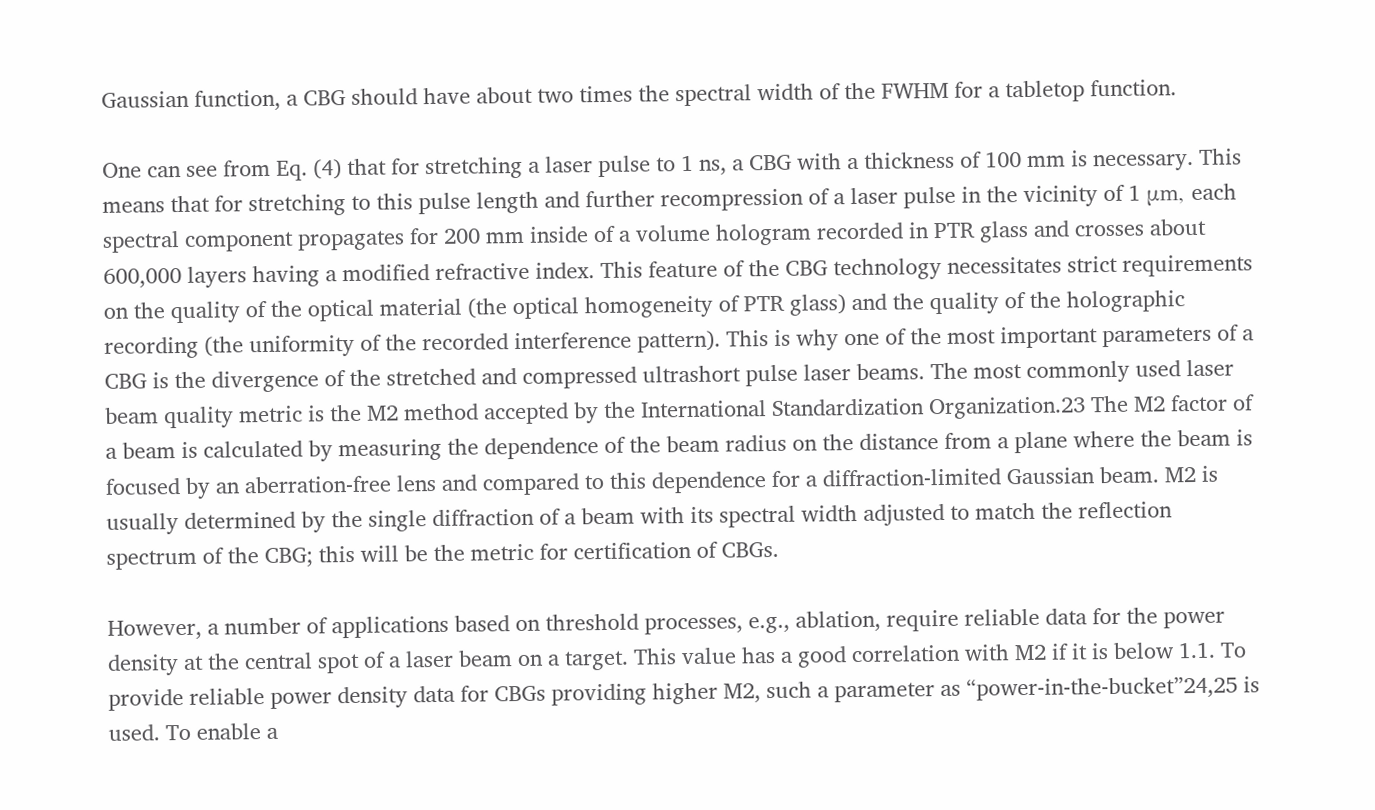Gaussian function, a CBG should have about two times the spectral width of the FWHM for a tabletop function.

One can see from Eq. (4) that for stretching a laser pulse to 1 ns, a CBG with a thickness of 100 mm is necessary. This means that for stretching to this pulse length and further recompression of a laser pulse in the vicinity of 1 μm, each spectral component propagates for 200 mm inside of a volume hologram recorded in PTR glass and crosses about 600,000 layers having a modified refractive index. This feature of the CBG technology necessitates strict requirements on the quality of the optical material (the optical homogeneity of PTR glass) and the quality of the holographic recording (the uniformity of the recorded interference pattern). This is why one of the most important parameters of a CBG is the divergence of the stretched and compressed ultrashort pulse laser beams. The most commonly used laser beam quality metric is the M2 method accepted by the International Standardization Organization.23 The M2 factor of a beam is calculated by measuring the dependence of the beam radius on the distance from a plane where the beam is focused by an aberration-free lens and compared to this dependence for a diffraction-limited Gaussian beam. M2 is usually determined by the single diffraction of a beam with its spectral width adjusted to match the reflection spectrum of the CBG; this will be the metric for certification of CBGs.

However, a number of applications based on threshold processes, e.g., ablation, require reliable data for the power density at the central spot of a laser beam on a target. This value has a good correlation with M2 if it is below 1.1. To provide reliable power density data for CBGs providing higher M2, such a parameter as “power-in-the-bucket”24,25 is used. To enable a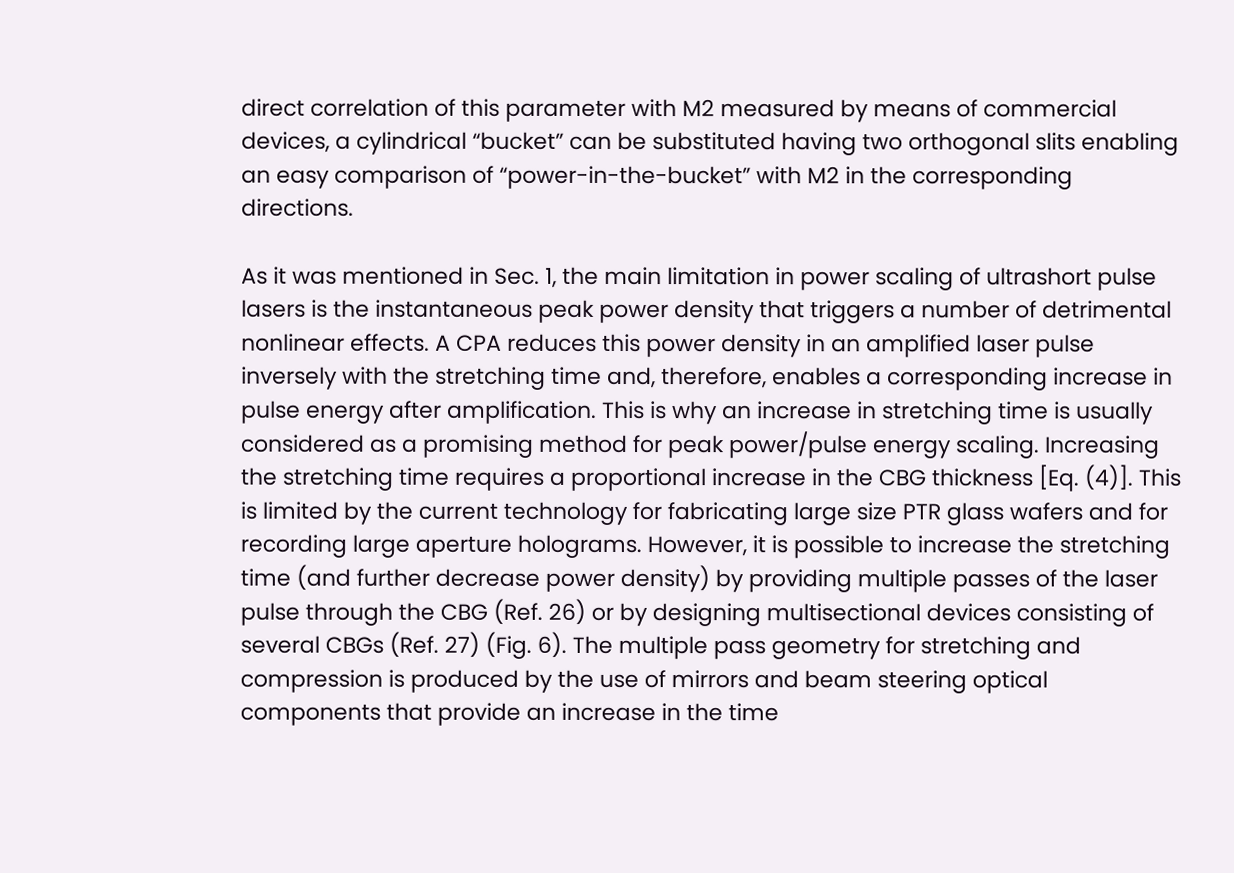direct correlation of this parameter with M2 measured by means of commercial devices, a cylindrical “bucket” can be substituted having two orthogonal slits enabling an easy comparison of “power-in-the-bucket” with M2 in the corresponding directions.

As it was mentioned in Sec. 1, the main limitation in power scaling of ultrashort pulse lasers is the instantaneous peak power density that triggers a number of detrimental nonlinear effects. A CPA reduces this power density in an amplified laser pulse inversely with the stretching time and, therefore, enables a corresponding increase in pulse energy after amplification. This is why an increase in stretching time is usually considered as a promising method for peak power/pulse energy scaling. Increasing the stretching time requires a proportional increase in the CBG thickness [Eq. (4)]. This is limited by the current technology for fabricating large size PTR glass wafers and for recording large aperture holograms. However, it is possible to increase the stretching time (and further decrease power density) by providing multiple passes of the laser pulse through the CBG (Ref. 26) or by designing multisectional devices consisting of several CBGs (Ref. 27) (Fig. 6). The multiple pass geometry for stretching and compression is produced by the use of mirrors and beam steering optical components that provide an increase in the time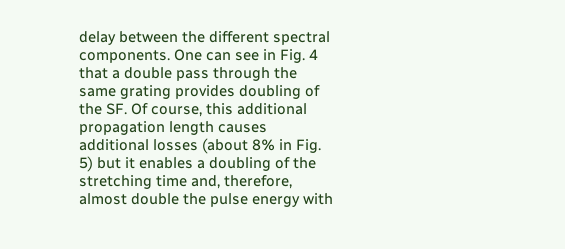delay between the different spectral components. One can see in Fig. 4 that a double pass through the same grating provides doubling of the SF. Of course, this additional propagation length causes additional losses (about 8% in Fig. 5) but it enables a doubling of the stretching time and, therefore, almost double the pulse energy with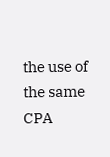the use of the same CPA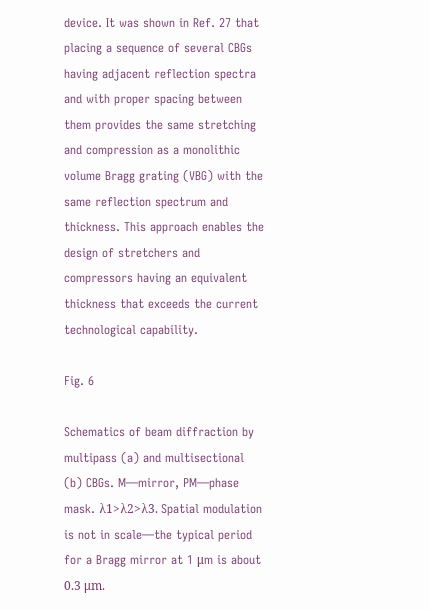device. It was shown in Ref. 27 that placing a sequence of several CBGs having adjacent reflection spectra and with proper spacing between them provides the same stretching and compression as a monolithic volume Bragg grating (VBG) with the same reflection spectrum and thickness. This approach enables the design of stretchers and compressors having an equivalent thickness that exceeds the current technological capability.

Fig. 6

Schematics of beam diffraction by multipass (a) and multisectional (b) CBGs. M—mirror, PM—phase mask. λ1>λ2>λ3. Spatial modulation is not in scale—the typical period for a Bragg mirror at 1 μm is about 0.3 μm.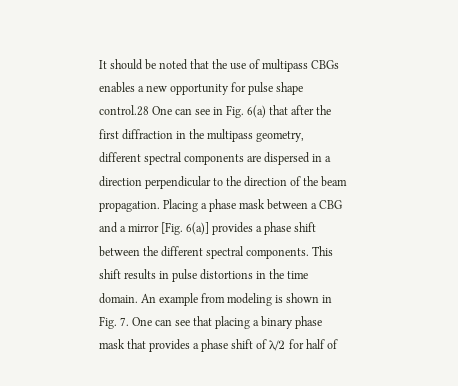It should be noted that the use of multipass CBGs enables a new opportunity for pulse shape control.28 One can see in Fig. 6(a) that after the first diffraction in the multipass geometry, different spectral components are dispersed in a direction perpendicular to the direction of the beam propagation. Placing a phase mask between a CBG and a mirror [Fig. 6(a)] provides a phase shift between the different spectral components. This shift results in pulse distortions in the time domain. An example from modeling is shown in Fig. 7. One can see that placing a binary phase mask that provides a phase shift of λ/2 for half of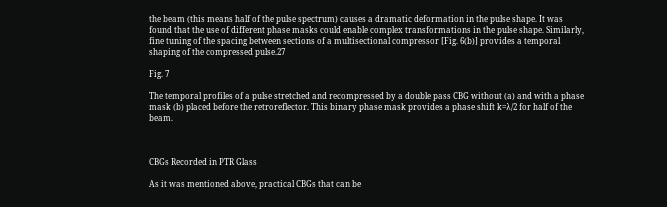the beam (this means half of the pulse spectrum) causes a dramatic deformation in the pulse shape. It was found that the use of different phase masks could enable complex transformations in the pulse shape. Similarly, fine tuning of the spacing between sections of a multisectional compressor [Fig. 6(b)] provides a temporal shaping of the compressed pulse.27

Fig. 7

The temporal profiles of a pulse stretched and recompressed by a double pass CBG without (a) and with a phase mask (b) placed before the retroreflector. This binary phase mask provides a phase shift k=λ/2 for half of the beam.



CBGs Recorded in PTR Glass

As it was mentioned above, practical CBGs that can be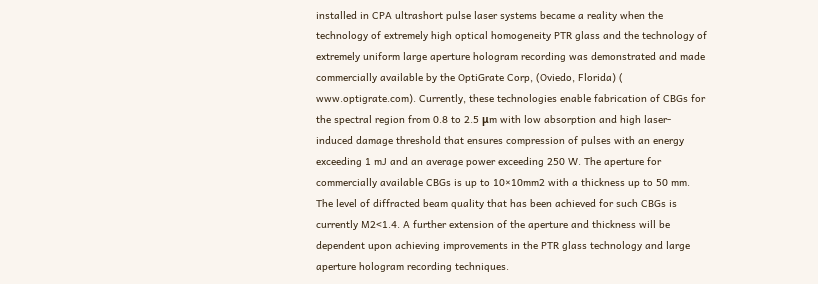installed in CPA ultrashort pulse laser systems became a reality when the technology of extremely high optical homogeneity PTR glass and the technology of extremely uniform large aperture hologram recording was demonstrated and made commercially available by the OptiGrate Corp, (Oviedo, Florida) ( www.optigrate.com). Currently, these technologies enable fabrication of CBGs for the spectral region from 0.8 to 2.5 μm with low absorption and high laser-induced damage threshold that ensures compression of pulses with an energy exceeding 1 mJ and an average power exceeding 250 W. The aperture for commercially available CBGs is up to 10×10mm2 with a thickness up to 50 mm. The level of diffracted beam quality that has been achieved for such CBGs is currently M2<1.4. A further extension of the aperture and thickness will be dependent upon achieving improvements in the PTR glass technology and large aperture hologram recording techniques.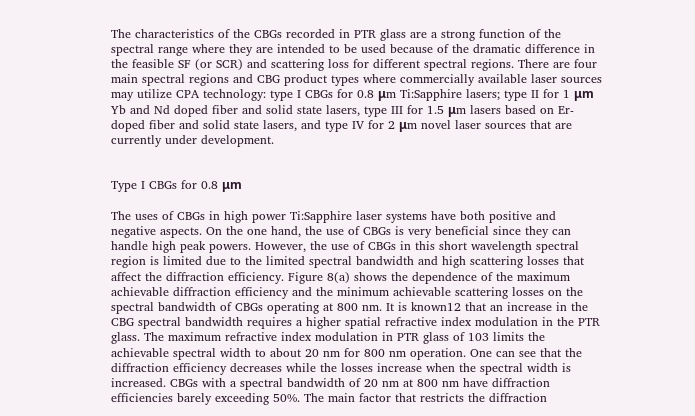The characteristics of the CBGs recorded in PTR glass are a strong function of the spectral range where they are intended to be used because of the dramatic difference in the feasible SF (or SCR) and scattering loss for different spectral regions. There are four main spectral regions and CBG product types where commercially available laser sources may utilize CPA technology: type I CBGs for 0.8 μm Ti:Sapphire lasers; type II for 1 μm Yb and Nd doped fiber and solid state lasers, type III for 1.5 μm lasers based on Er-doped fiber and solid state lasers, and type IV for 2 μm novel laser sources that are currently under development.


Type I CBGs for 0.8 μm

The uses of CBGs in high power Ti:Sapphire laser systems have both positive and negative aspects. On the one hand, the use of CBGs is very beneficial since they can handle high peak powers. However, the use of CBGs in this short wavelength spectral region is limited due to the limited spectral bandwidth and high scattering losses that affect the diffraction efficiency. Figure 8(a) shows the dependence of the maximum achievable diffraction efficiency and the minimum achievable scattering losses on the spectral bandwidth of CBGs operating at 800 nm. It is known12 that an increase in the CBG spectral bandwidth requires a higher spatial refractive index modulation in the PTR glass. The maximum refractive index modulation in PTR glass of 103 limits the achievable spectral width to about 20 nm for 800 nm operation. One can see that the diffraction efficiency decreases while the losses increase when the spectral width is increased. CBGs with a spectral bandwidth of 20 nm at 800 nm have diffraction efficiencies barely exceeding 50%. The main factor that restricts the diffraction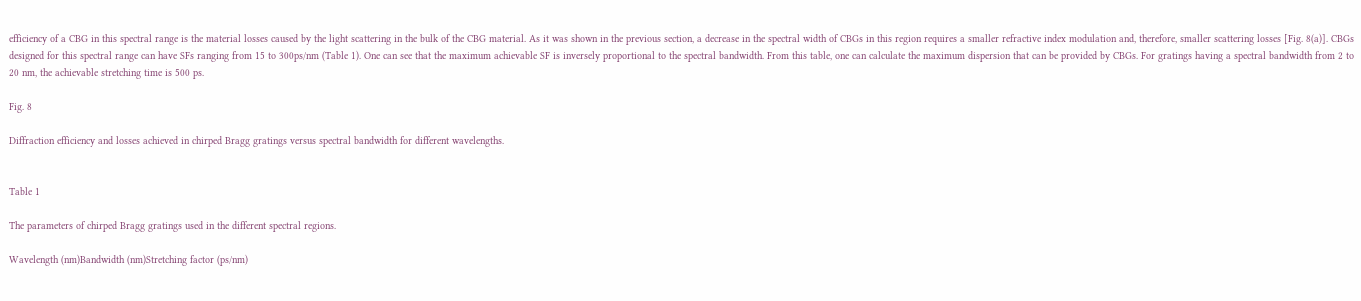efficiency of a CBG in this spectral range is the material losses caused by the light scattering in the bulk of the CBG material. As it was shown in the previous section, a decrease in the spectral width of CBGs in this region requires a smaller refractive index modulation and, therefore, smaller scattering losses [Fig. 8(a)]. CBGs designed for this spectral range can have SFs ranging from 15 to 300ps/nm (Table 1). One can see that the maximum achievable SF is inversely proportional to the spectral bandwidth. From this table, one can calculate the maximum dispersion that can be provided by CBGs. For gratings having a spectral bandwidth from 2 to 20 nm, the achievable stretching time is 500 ps.

Fig. 8

Diffraction efficiency and losses achieved in chirped Bragg gratings versus spectral bandwidth for different wavelengths.


Table 1

The parameters of chirped Bragg gratings used in the different spectral regions.

Wavelength (nm)Bandwidth (nm)Stretching factor (ps/nm)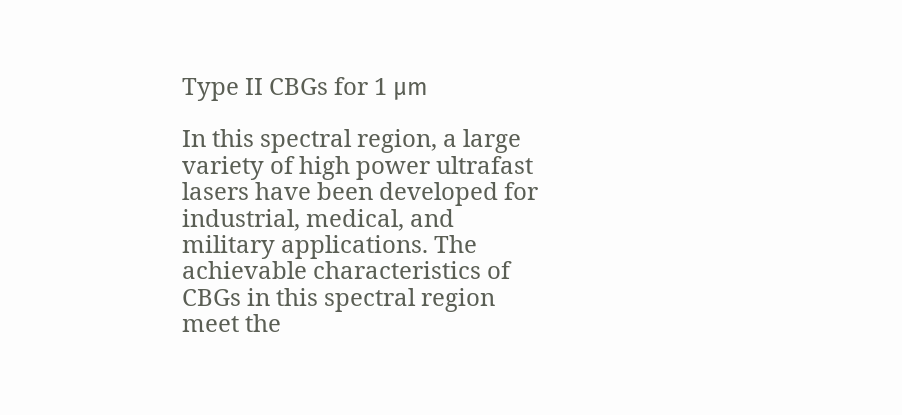Type II CBGs for 1 μm

In this spectral region, a large variety of high power ultrafast lasers have been developed for industrial, medical, and military applications. The achievable characteristics of CBGs in this spectral region meet the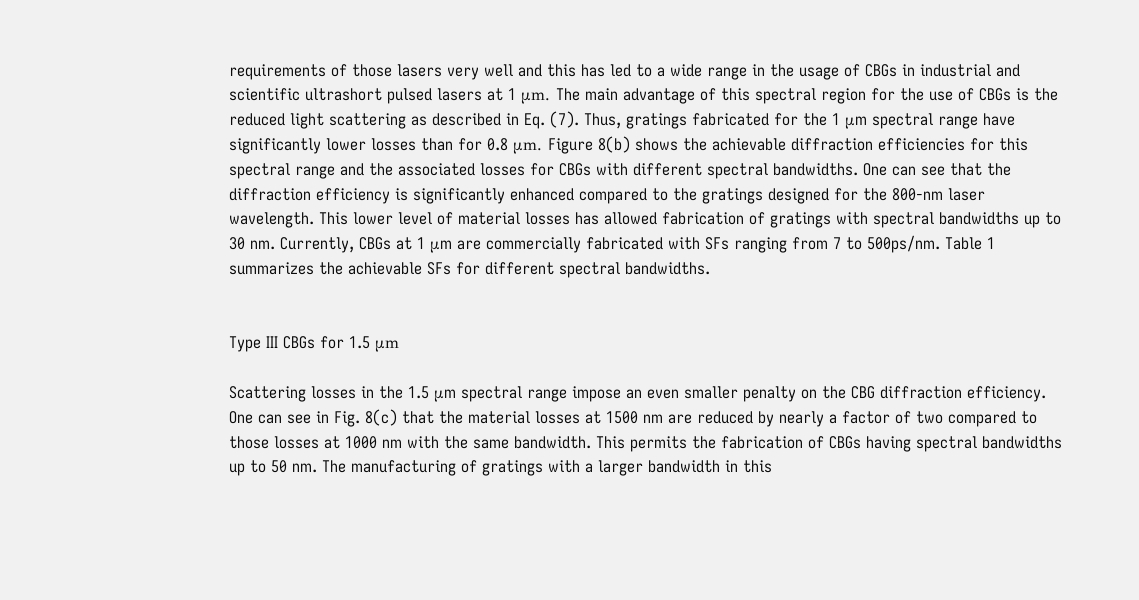requirements of those lasers very well and this has led to a wide range in the usage of CBGs in industrial and scientific ultrashort pulsed lasers at 1 μm. The main advantage of this spectral region for the use of CBGs is the reduced light scattering as described in Eq. (7). Thus, gratings fabricated for the 1 μm spectral range have significantly lower losses than for 0.8 μm. Figure 8(b) shows the achievable diffraction efficiencies for this spectral range and the associated losses for CBGs with different spectral bandwidths. One can see that the diffraction efficiency is significantly enhanced compared to the gratings designed for the 800-nm laser wavelength. This lower level of material losses has allowed fabrication of gratings with spectral bandwidths up to 30 nm. Currently, CBGs at 1 μm are commercially fabricated with SFs ranging from 7 to 500ps/nm. Table 1 summarizes the achievable SFs for different spectral bandwidths.


Type III CBGs for 1.5 μm

Scattering losses in the 1.5 μm spectral range impose an even smaller penalty on the CBG diffraction efficiency. One can see in Fig. 8(c) that the material losses at 1500 nm are reduced by nearly a factor of two compared to those losses at 1000 nm with the same bandwidth. This permits the fabrication of CBGs having spectral bandwidths up to 50 nm. The manufacturing of gratings with a larger bandwidth in this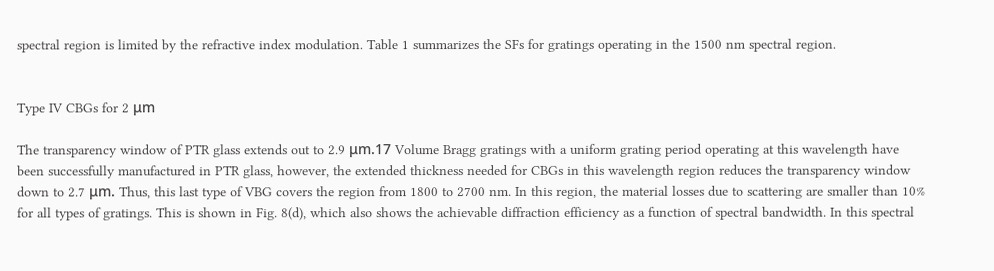spectral region is limited by the refractive index modulation. Table 1 summarizes the SFs for gratings operating in the 1500 nm spectral region.


Type IV CBGs for 2 μm

The transparency window of PTR glass extends out to 2.9 μm.17 Volume Bragg gratings with a uniform grating period operating at this wavelength have been successfully manufactured in PTR glass, however, the extended thickness needed for CBGs in this wavelength region reduces the transparency window down to 2.7 μm. Thus, this last type of VBG covers the region from 1800 to 2700 nm. In this region, the material losses due to scattering are smaller than 10% for all types of gratings. This is shown in Fig. 8(d), which also shows the achievable diffraction efficiency as a function of spectral bandwidth. In this spectral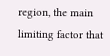region, the main limiting factor that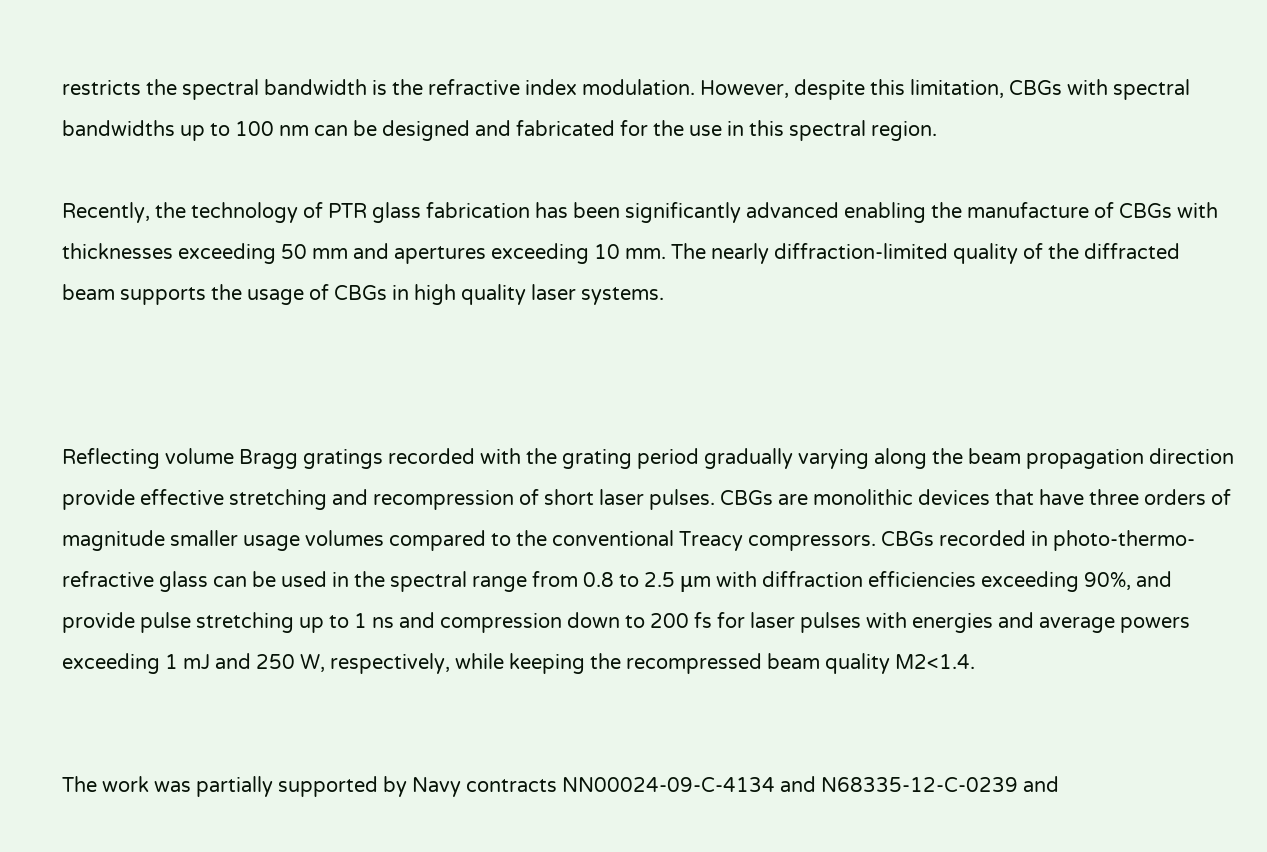restricts the spectral bandwidth is the refractive index modulation. However, despite this limitation, CBGs with spectral bandwidths up to 100 nm can be designed and fabricated for the use in this spectral region.

Recently, the technology of PTR glass fabrication has been significantly advanced enabling the manufacture of CBGs with thicknesses exceeding 50 mm and apertures exceeding 10 mm. The nearly diffraction-limited quality of the diffracted beam supports the usage of CBGs in high quality laser systems.



Reflecting volume Bragg gratings recorded with the grating period gradually varying along the beam propagation direction provide effective stretching and recompression of short laser pulses. CBGs are monolithic devices that have three orders of magnitude smaller usage volumes compared to the conventional Treacy compressors. CBGs recorded in photo-thermo-refractive glass can be used in the spectral range from 0.8 to 2.5 μm with diffraction efficiencies exceeding 90%, and provide pulse stretching up to 1 ns and compression down to 200 fs for laser pulses with energies and average powers exceeding 1 mJ and 250 W, respectively, while keeping the recompressed beam quality M2<1.4.


The work was partially supported by Navy contracts NN00024-09-C-4134 and N68335-12-C-0239 and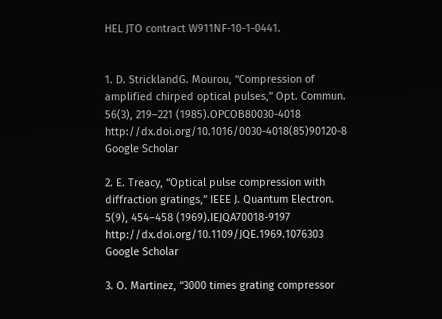HEL JTO contract W911NF-10-1-0441.


1. D. StricklandG. Mourou, “Compression of amplified chirped optical pulses,” Opt. Commun. 56(3), 219–221 (1985).OPCOB80030-4018 http://dx.doi.org/10.1016/0030-4018(85)90120-8 Google Scholar

2. E. Treacy, “Optical pulse compression with diffraction gratings,” IEEE J. Quantum Electron. 5(9), 454–458 (1969).IEJQA70018-9197 http://dx.doi.org/10.1109/JQE.1969.1076303 Google Scholar

3. O. Martinez, “3000 times grating compressor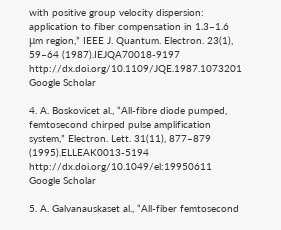with positive group velocity dispersion: application to fiber compensation in 1.3–1.6 μm region,” IEEE J. Quantum. Electron. 23(1), 59–64 (1987).IEJQA70018-9197 http://dx.doi.org/10.1109/JQE.1987.1073201 Google Scholar

4. A. Boskovicet al., “All-fibre diode pumped, femtosecond chirped pulse amplification system,” Electron. Lett. 31(11), 877–879 (1995).ELLEAK0013-5194 http://dx.doi.org/10.1049/el:19950611 Google Scholar

5. A. Galvanauskaset al., “All-fiber femtosecond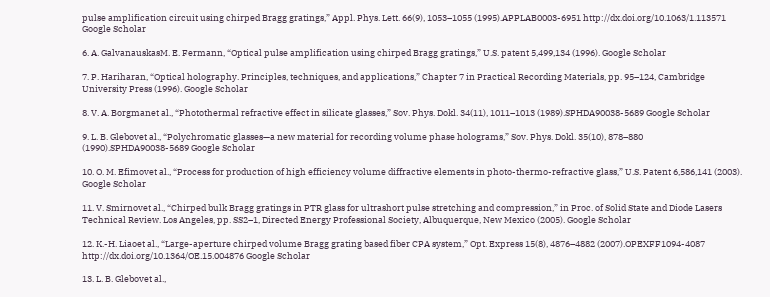pulse amplification circuit using chirped Bragg gratings,” Appl. Phys. Lett. 66(9), 1053–1055 (1995).APPLAB0003-6951 http://dx.doi.org/10.1063/1.113571 Google Scholar

6. A. GalvanauskasM. E. Fermann, “Optical pulse amplification using chirped Bragg gratings,” U.S. patent 5,499,134 (1996). Google Scholar

7. P. Hariharan, “Optical holography. Principles, techniques, and applications,” Chapter 7 in Practical Recording Materials, pp. 95–124, Cambridge University Press (1996). Google Scholar

8. V. A. Borgmanet al., “Photothermal refractive effect in silicate glasses,” Sov. Phys. Dokl. 34(11), 1011–1013 (1989).SPHDA90038-5689 Google Scholar

9. L. B. Glebovet al., “Polychromatic glasses—a new material for recording volume phase holograms,” Sov. Phys. Dokl. 35(10), 878–880 (1990).SPHDA90038-5689 Google Scholar

10. O. M. Efimovet al., “Process for production of high efficiency volume diffractive elements in photo-thermo-refractive glass,” U.S. Patent 6,586,141 (2003). Google Scholar

11. V. Smirnovet al., “Chirped bulk Bragg gratings in PTR glass for ultrashort pulse stretching and compression,” in Proc. of Solid State and Diode Lasers Technical Review. Los Angeles, pp. SS2–1, Directed Energy Professional Society, Albuquerque, New Mexico (2005). Google Scholar

12. K.-H. Liaoet al., “Large-aperture chirped volume Bragg grating based fiber CPA system,” Opt. Express 15(8), 4876–4882 (2007).OPEXFF1094-4087 http://dx.doi.org/10.1364/OE.15.004876 Google Scholar

13. L. B. Glebovet al.,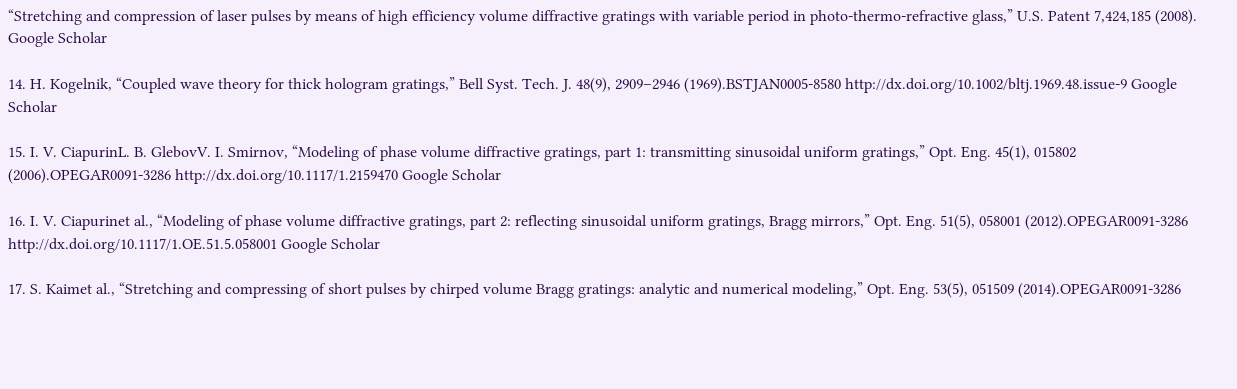“Stretching and compression of laser pulses by means of high efficiency volume diffractive gratings with variable period in photo-thermo-refractive glass,” U.S. Patent 7,424,185 (2008). Google Scholar

14. H. Kogelnik, “Coupled wave theory for thick hologram gratings,” Bell Syst. Tech. J. 48(9), 2909–2946 (1969).BSTJAN0005-8580 http://dx.doi.org/10.1002/bltj.1969.48.issue-9 Google Scholar

15. I. V. CiapurinL. B. GlebovV. I. Smirnov, “Modeling of phase volume diffractive gratings, part 1: transmitting sinusoidal uniform gratings,” Opt. Eng. 45(1), 015802 (2006).OPEGAR0091-3286 http://dx.doi.org/10.1117/1.2159470 Google Scholar

16. I. V. Ciapurinet al., “Modeling of phase volume diffractive gratings, part 2: reflecting sinusoidal uniform gratings, Bragg mirrors,” Opt. Eng. 51(5), 058001 (2012).OPEGAR0091-3286 http://dx.doi.org/10.1117/1.OE.51.5.058001 Google Scholar

17. S. Kaimet al., “Stretching and compressing of short pulses by chirped volume Bragg gratings: analytic and numerical modeling,” Opt. Eng. 53(5), 051509 (2014).OPEGAR0091-3286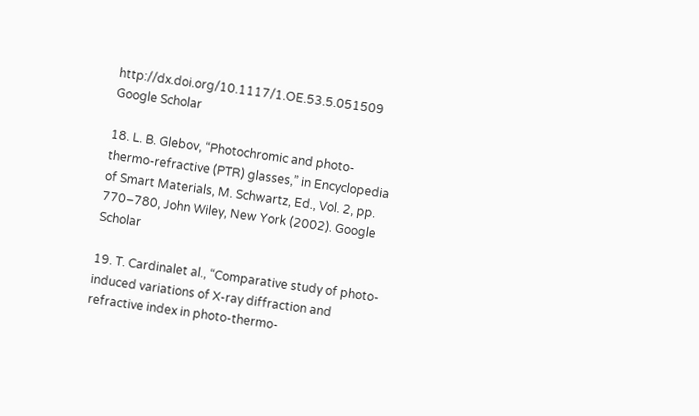http://dx.doi.org/10.1117/1.OE.53.5.051509 Google Scholar

18. L. B. Glebov, “Photochromic and photo-thermo-refractive (PTR) glasses,” in Encyclopedia of Smart Materials, M. Schwartz, Ed., Vol. 2, pp. 770–780, John Wiley, New York (2002). Google Scholar

19. T. Cardinalet al., “Comparative study of photo-induced variations of X-ray diffraction and refractive index in photo-thermo-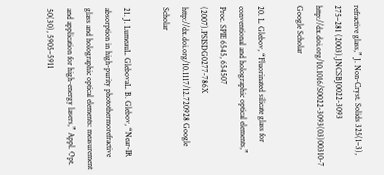refractive glass,” J. Non-Cryst. Solids 325(1–3), 275–281 (2003).JNCSBJ0022-3093 http://dx.doi.org/10.1016/S0022-3093(03)00310-7 Google Scholar

20. L. Glebov, “Fluorinated silicate glass for conventional and holographic optical elements,” Proc. SPIE 6545, 654507 (2007).PSISDG0277-786X http://dx.doi.org/10.1117/12.720928 Google Scholar

21. J. LumeauL. GlebovaL. B. Glebov, “Near-IR absorption in high-purity photothermorefractive glass and holographic optical elements: measurement and application for high-energy lasers,” Appl. Opt. 50(30), 5905–5911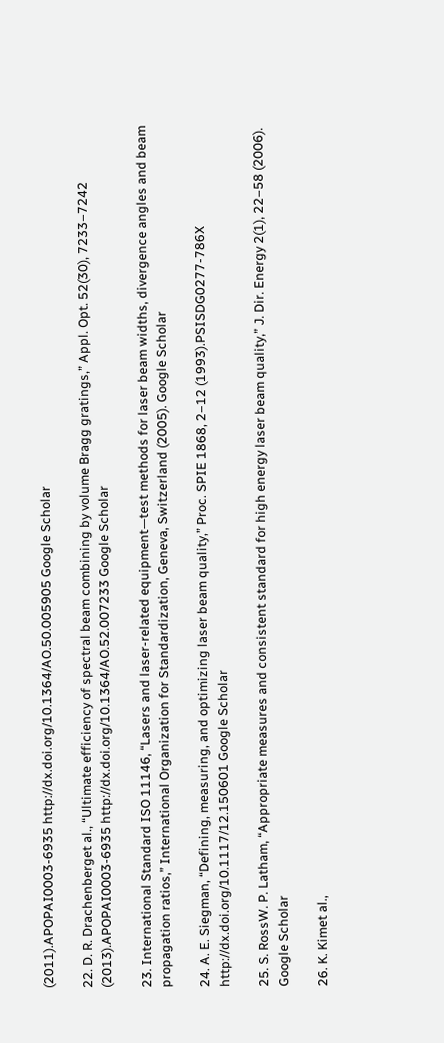(2011).APOPAI0003-6935 http://dx.doi.org/10.1364/AO.50.005905 Google Scholar

22. D. R. Drachenberget al., “Ultimate efficiency of spectral beam combining by volume Bragg gratings,” Appl. Opt. 52(30), 7233–7242 (2013).APOPAI0003-6935 http://dx.doi.org/10.1364/AO.52.007233 Google Scholar

23. International Standard ISO 11146, “Lasers and laser-related equipment—test methods for laser beam widths, divergence angles and beam propagation ratios,” International Organization for Standardization, Geneva, Switzerland (2005). Google Scholar

24. A. E. Siegman, “Defining, measuring, and optimizing laser beam quality,” Proc. SPIE 1868, 2–12 (1993).PSISDG0277-786X http://dx.doi.org/10.1117/12.150601 Google Scholar

25. S. RossW. P. Latham, “Appropriate measures and consistent standard for high energy laser beam quality,” J. Dir. Energy 2(1), 22–58 (2006). Google Scholar

26. K. Kimet al.,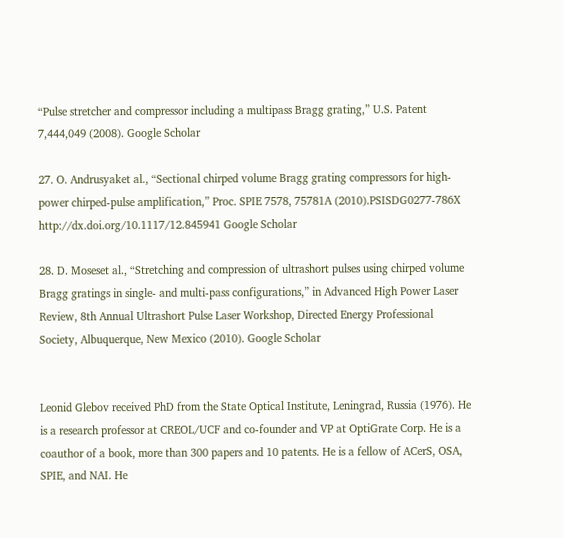“Pulse stretcher and compressor including a multipass Bragg grating,” U.S. Patent 7,444,049 (2008). Google Scholar

27. O. Andrusyaket al., “Sectional chirped volume Bragg grating compressors for high-power chirped-pulse amplification,” Proc. SPIE 7578, 75781A (2010).PSISDG0277-786X http://dx.doi.org/10.1117/12.845941 Google Scholar

28. D. Moseset al., “Stretching and compression of ultrashort pulses using chirped volume Bragg gratings in single- and multi-pass configurations,” in Advanced High Power Laser Review, 8th Annual Ultrashort Pulse Laser Workshop, Directed Energy Professional Society, Albuquerque, New Mexico (2010). Google Scholar


Leonid Glebov received PhD from the State Optical Institute, Leningrad, Russia (1976). He is a research professor at CREOL/UCF and co-founder and VP at OptiGrate Corp. He is a coauthor of a book, more than 300 papers and 10 patents. He is a fellow of ACerS, OSA, SPIE, and NAI. He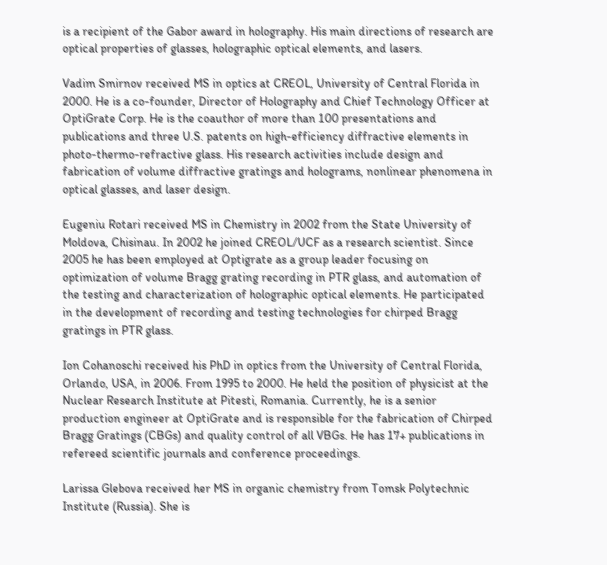is a recipient of the Gabor award in holography. His main directions of research are optical properties of glasses, holographic optical elements, and lasers.

Vadim Smirnov received MS in optics at CREOL, University of Central Florida in 2000. He is a co-founder, Director of Holography and Chief Technology Officer at OptiGrate Corp. He is the coauthor of more than 100 presentations and publications and three U.S. patents on high-efficiency diffractive elements in photo-thermo-refractive glass. His research activities include design and fabrication of volume diffractive gratings and holograms, nonlinear phenomena in optical glasses, and laser design.

Eugeniu Rotari received MS in Chemistry in 2002 from the State University of Moldova, Chisinau. In 2002 he joined CREOL/UCF as a research scientist. Since 2005 he has been employed at Optigrate as a group leader focusing on optimization of volume Bragg grating recording in PTR glass, and automation of the testing and characterization of holographic optical elements. He participated in the development of recording and testing technologies for chirped Bragg gratings in PTR glass.

Ion Cohanoschi received his PhD in optics from the University of Central Florida, Orlando, USA, in 2006. From 1995 to 2000. He held the position of physicist at the Nuclear Research Institute at Pitesti, Romania. Currently, he is a senior production engineer at OptiGrate and is responsible for the fabrication of Chirped Bragg Gratings (CBGs) and quality control of all VBGs. He has 17+ publications in refereed scientific journals and conference proceedings.

Larissa Glebova received her MS in organic chemistry from Tomsk Polytechnic Institute (Russia). She is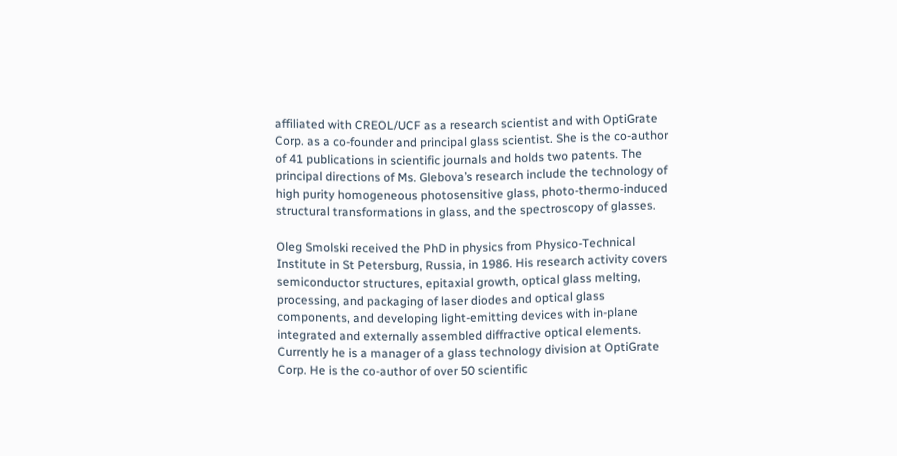affiliated with CREOL/UCF as a research scientist and with OptiGrate Corp. as a co-founder and principal glass scientist. She is the co-author of 41 publications in scientific journals and holds two patents. The principal directions of Ms. Glebova’s research include the technology of high purity homogeneous photosensitive glass, photo-thermo-induced structural transformations in glass, and the spectroscopy of glasses.

Oleg Smolski received the PhD in physics from Physico-Technical Institute in St Petersburg, Russia, in 1986. His research activity covers semiconductor structures, epitaxial growth, optical glass melting, processing, and packaging of laser diodes and optical glass components, and developing light-emitting devices with in-plane integrated and externally assembled diffractive optical elements. Currently he is a manager of a glass technology division at OptiGrate Corp. He is the co-author of over 50 scientific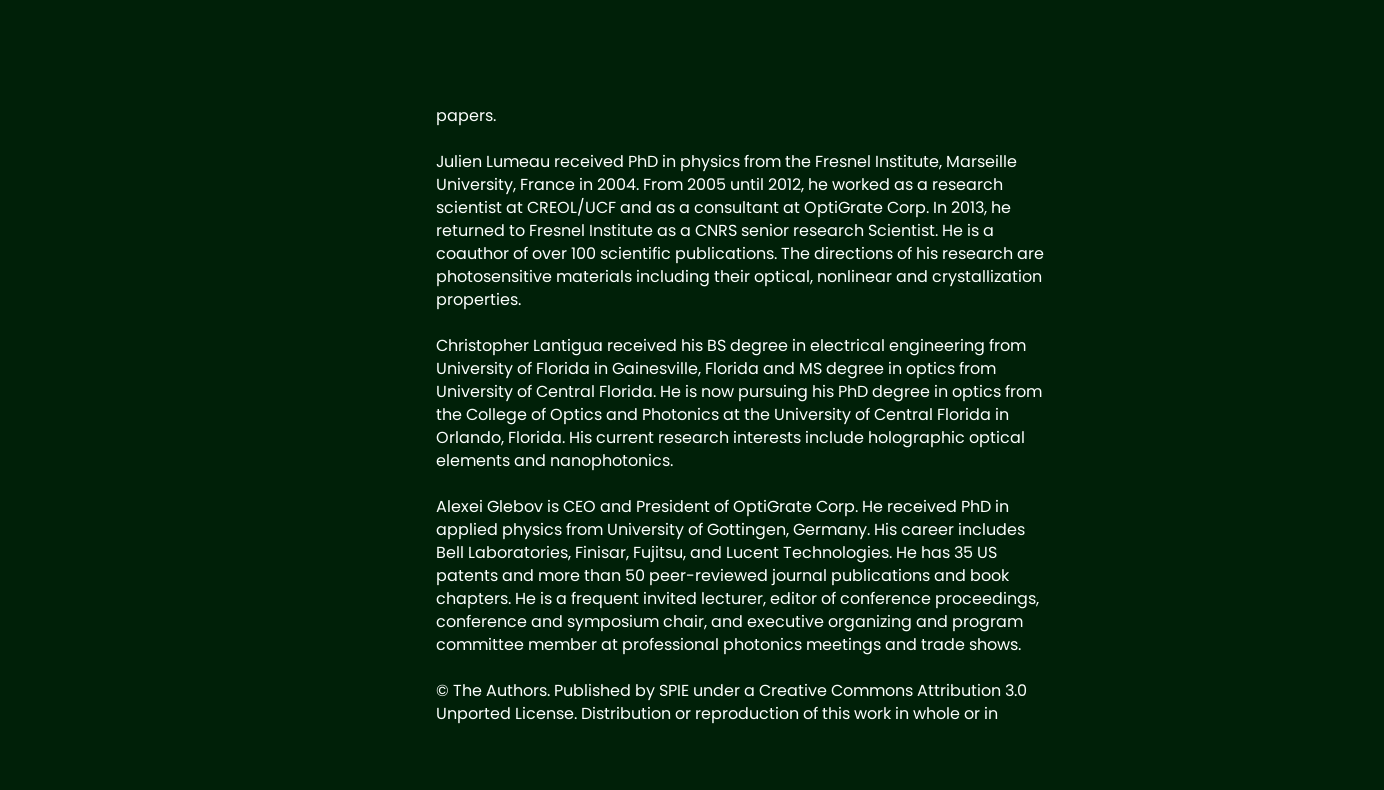papers.

Julien Lumeau received PhD in physics from the Fresnel Institute, Marseille University, France in 2004. From 2005 until 2012, he worked as a research scientist at CREOL/UCF and as a consultant at OptiGrate Corp. In 2013, he returned to Fresnel Institute as a CNRS senior research Scientist. He is a coauthor of over 100 scientific publications. The directions of his research are photosensitive materials including their optical, nonlinear and crystallization properties.

Christopher Lantigua received his BS degree in electrical engineering from University of Florida in Gainesville, Florida and MS degree in optics from University of Central Florida. He is now pursuing his PhD degree in optics from the College of Optics and Photonics at the University of Central Florida in Orlando, Florida. His current research interests include holographic optical elements and nanophotonics.

Alexei Glebov is CEO and President of OptiGrate Corp. He received PhD in applied physics from University of Gottingen, Germany. His career includes Bell Laboratories, Finisar, Fujitsu, and Lucent Technologies. He has 35 US patents and more than 50 peer-reviewed journal publications and book chapters. He is a frequent invited lecturer, editor of conference proceedings, conference and symposium chair, and executive organizing and program committee member at professional photonics meetings and trade shows.

© The Authors. Published by SPIE under a Creative Commons Attribution 3.0 Unported License. Distribution or reproduction of this work in whole or in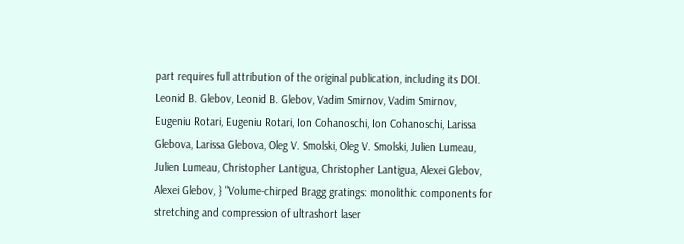part requires full attribution of the original publication, including its DOI.
Leonid B. Glebov, Leonid B. Glebov, Vadim Smirnov, Vadim Smirnov, Eugeniu Rotari, Eugeniu Rotari, Ion Cohanoschi, Ion Cohanoschi, Larissa Glebova, Larissa Glebova, Oleg V. Smolski, Oleg V. Smolski, Julien Lumeau, Julien Lumeau, Christopher Lantigua, Christopher Lantigua, Alexei Glebov, Alexei Glebov, } "Volume-chirped Bragg gratings: monolithic components for stretching and compression of ultrashort laser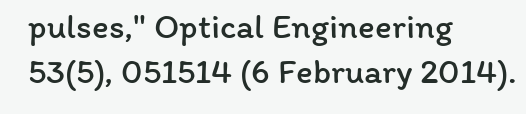pulses," Optical Engineering 53(5), 051514 (6 February 2014).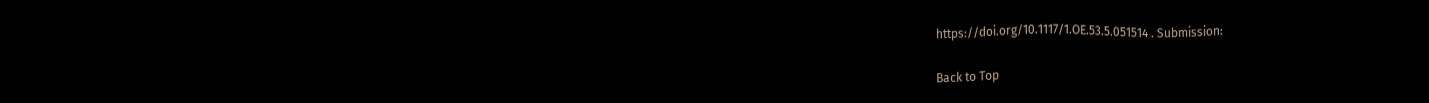https://doi.org/10.1117/1.OE.53.5.051514 . Submission:

Back to Top